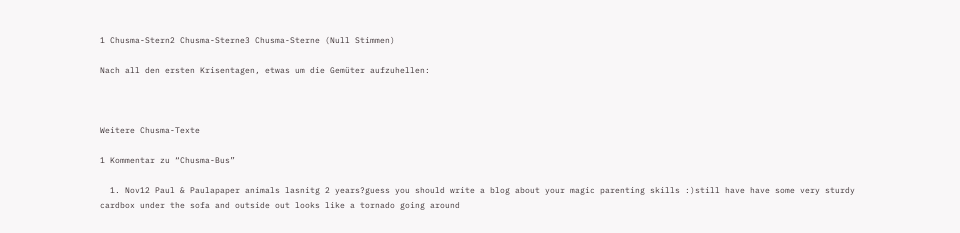1 Chusma-Stern2 Chusma-Sterne3 Chusma-Sterne (Null Stimmen)

Nach all den ersten Krisentagen, etwas um die Gemüter aufzuhellen:



Weitere Chusma-Texte

1 Kommentar zu “Chusma-Bus”

  1. Nov12 Paul & Paulapaper animals lasnitg 2 years?guess you should write a blog about your magic parenting skills :)still have have some very sturdy cardbox under the sofa and outside out looks like a tornado going around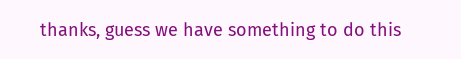thanks, guess we have something to do this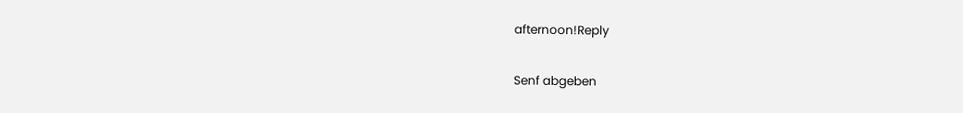afternoon!Reply

Senf abgeben